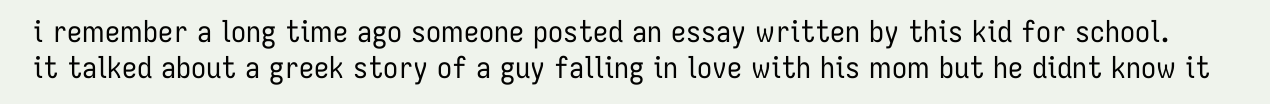i remember a long time ago someone posted an essay written by this kid for school.
it talked about a greek story of a guy falling in love with his mom but he didnt know it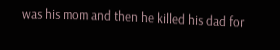was his mom and then he killed his dad for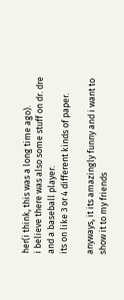her(i think, this was a long time ago).
i believe there was also some stuff on dr. dre and a baseball player.
its on like 3 or 4 different kinds of paper.

anyways, it its amazingly funny and i want to show it to my friends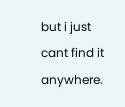but i just cant find it anywhere.